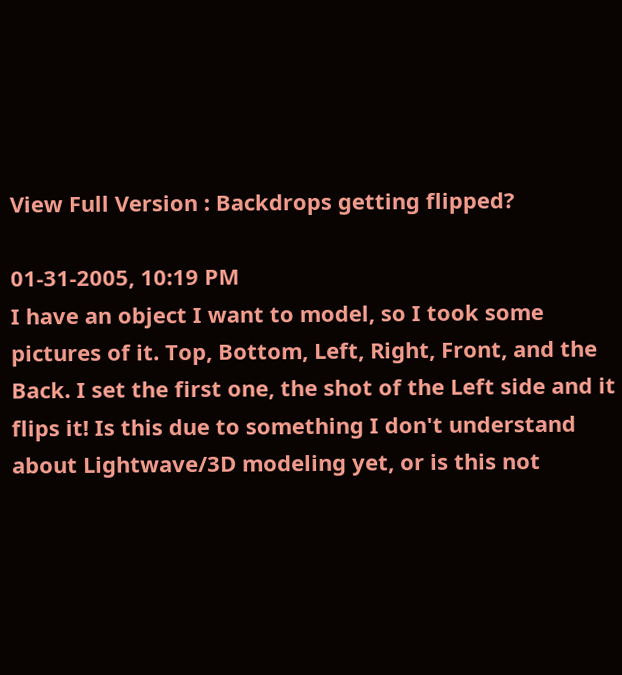View Full Version : Backdrops getting flipped?

01-31-2005, 10:19 PM
I have an object I want to model, so I took some pictures of it. Top, Bottom, Left, Right, Front, and the Back. I set the first one, the shot of the Left side and it flips it! Is this due to something I don't understand about Lightwave/3D modeling yet, or is this not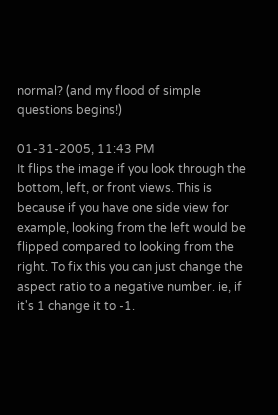normal? (and my flood of simple questions begins!)

01-31-2005, 11:43 PM
It flips the image if you look through the bottom, left, or front views. This is because if you have one side view for example, looking from the left would be flipped compared to looking from the right. To fix this you can just change the aspect ratio to a negative number. ie, if it's 1 change it to -1.